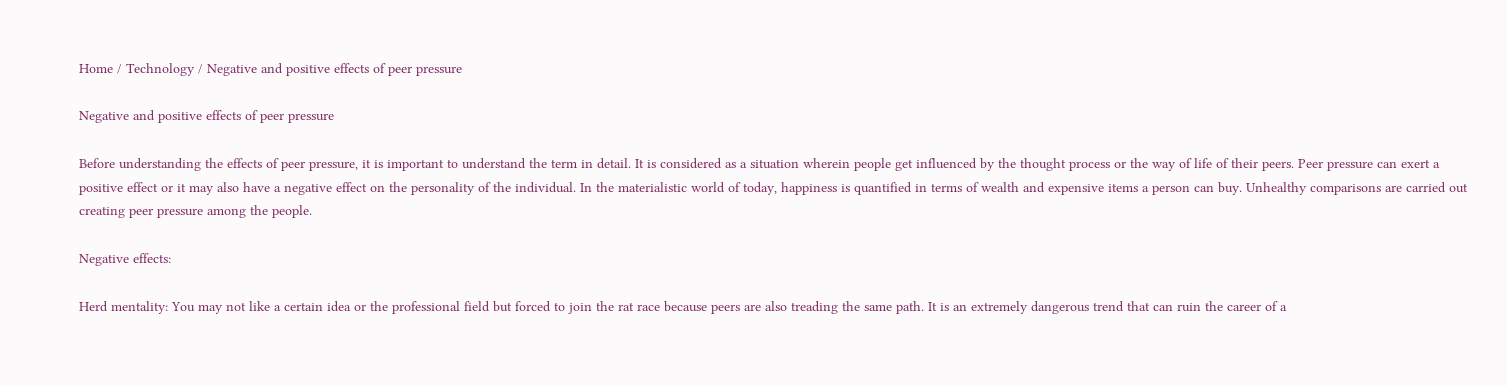Home / Technology / Negative and positive effects of peer pressure

Negative and positive effects of peer pressure

Before understanding the effects of peer pressure, it is important to understand the term in detail. It is considered as a situation wherein people get influenced by the thought process or the way of life of their peers. Peer pressure can exert a positive effect or it may also have a negative effect on the personality of the individual. In the materialistic world of today, happiness is quantified in terms of wealth and expensive items a person can buy. Unhealthy comparisons are carried out creating peer pressure among the people.

Negative effects:

Herd mentality: You may not like a certain idea or the professional field but forced to join the rat race because peers are also treading the same path. It is an extremely dangerous trend that can ruin the career of a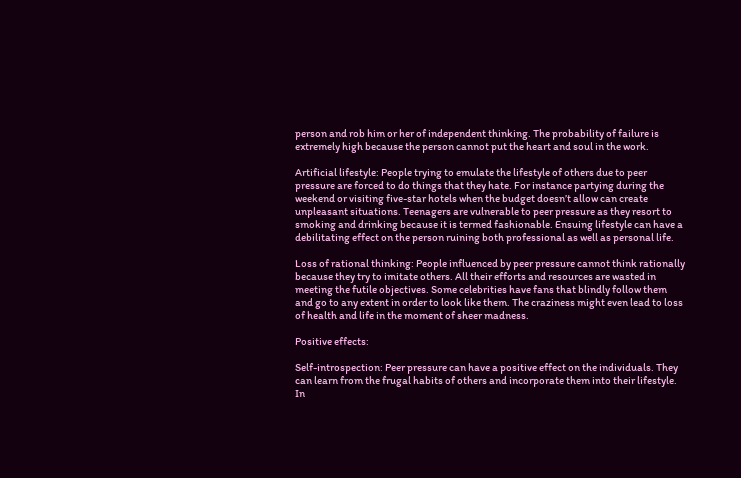person and rob him or her of independent thinking. The probability of failure is extremely high because the person cannot put the heart and soul in the work.

Artificial lifestyle: People trying to emulate the lifestyle of others due to peer pressure are forced to do things that they hate. For instance partying during the weekend or visiting five-star hotels when the budget doesn’t allow can create unpleasant situations. Teenagers are vulnerable to peer pressure as they resort to smoking and drinking because it is termed fashionable. Ensuing lifestyle can have a debilitating effect on the person ruining both professional as well as personal life.

Loss of rational thinking: People influenced by peer pressure cannot think rationally because they try to imitate others. All their efforts and resources are wasted in meeting the futile objectives. Some celebrities have fans that blindly follow them and go to any extent in order to look like them. The craziness might even lead to loss of health and life in the moment of sheer madness.

Positive effects:

Self-introspection: Peer pressure can have a positive effect on the individuals. They can learn from the frugal habits of others and incorporate them into their lifestyle. In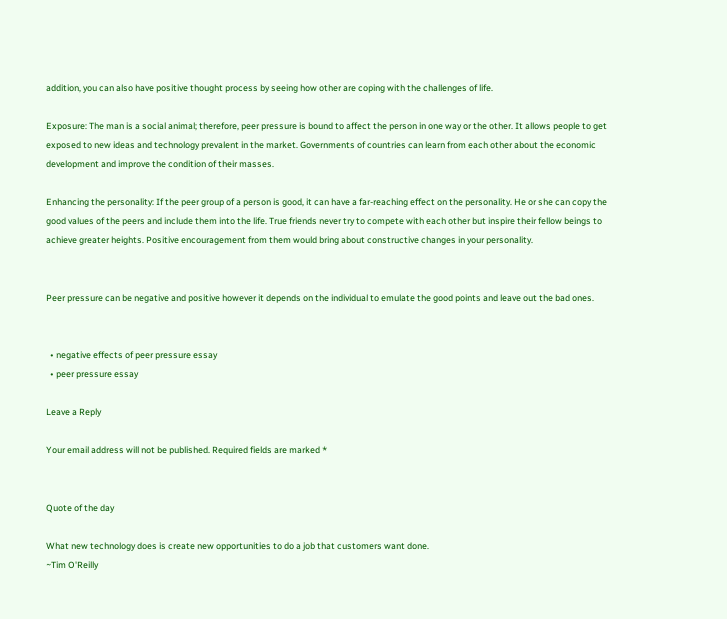addition, you can also have positive thought process by seeing how other are coping with the challenges of life.

Exposure: The man is a social animal; therefore, peer pressure is bound to affect the person in one way or the other. It allows people to get exposed to new ideas and technology prevalent in the market. Governments of countries can learn from each other about the economic development and improve the condition of their masses.

Enhancing the personality: If the peer group of a person is good, it can have a far-reaching effect on the personality. He or she can copy the good values of the peers and include them into the life. True friends never try to compete with each other but inspire their fellow beings to achieve greater heights. Positive encouragement from them would bring about constructive changes in your personality.


Peer pressure can be negative and positive however it depends on the individual to emulate the good points and leave out the bad ones.


  • negative effects of peer pressure essay
  • peer pressure essay

Leave a Reply

Your email address will not be published. Required fields are marked *


Quote of the day

What new technology does is create new opportunities to do a job that customers want done.
~Tim O'Reilly